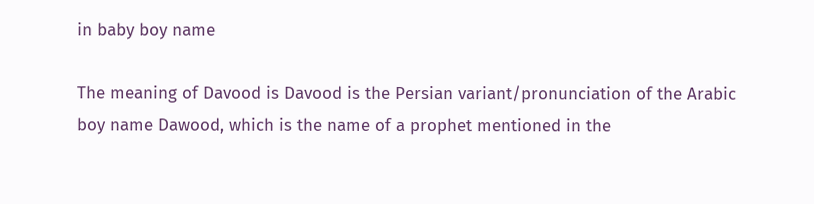in baby boy name

The meaning of Davood is Davood is the Persian variant/pronunciation of the Arabic boy name Dawood, which is the name of a prophet mentioned in the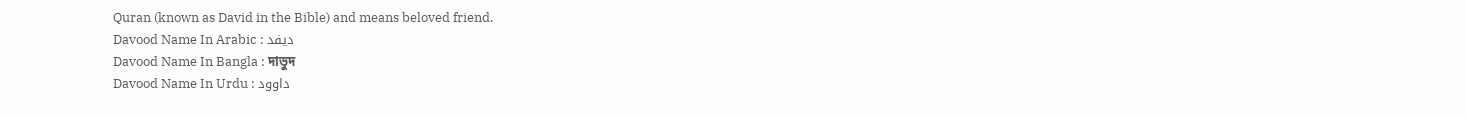Quran (known as David in the Bible) and means beloved friend.
Davood Name In Arabic : ديفد
Davood Name In Bangla : দাভুদ
Davood Name In Urdu : داوود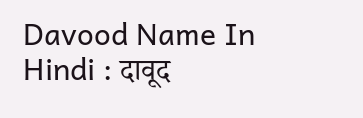Davood Name In Hindi : दावूद